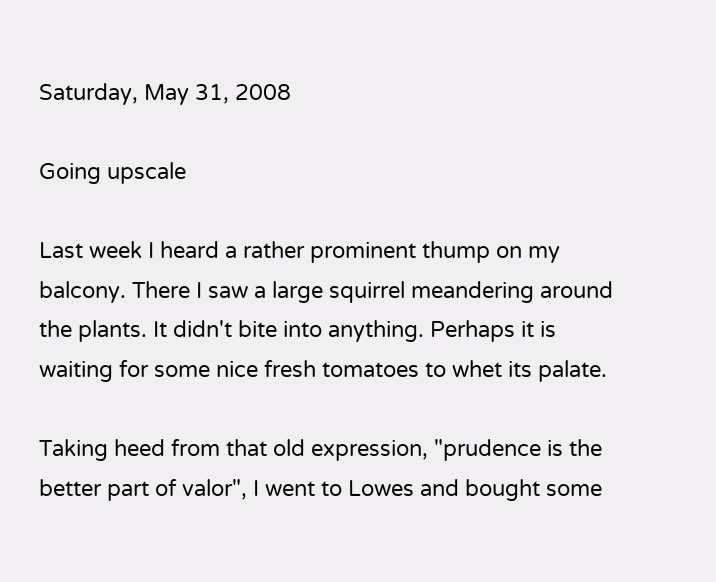Saturday, May 31, 2008

Going upscale

Last week I heard a rather prominent thump on my balcony. There I saw a large squirrel meandering around the plants. It didn't bite into anything. Perhaps it is waiting for some nice fresh tomatoes to whet its palate.

Taking heed from that old expression, "prudence is the better part of valor", I went to Lowes and bought some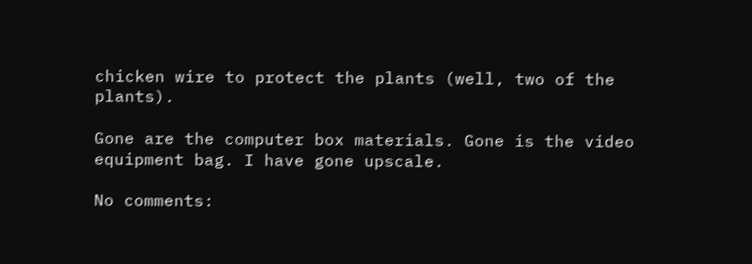chicken wire to protect the plants (well, two of the plants).

Gone are the computer box materials. Gone is the video equipment bag. I have gone upscale.

No comments: